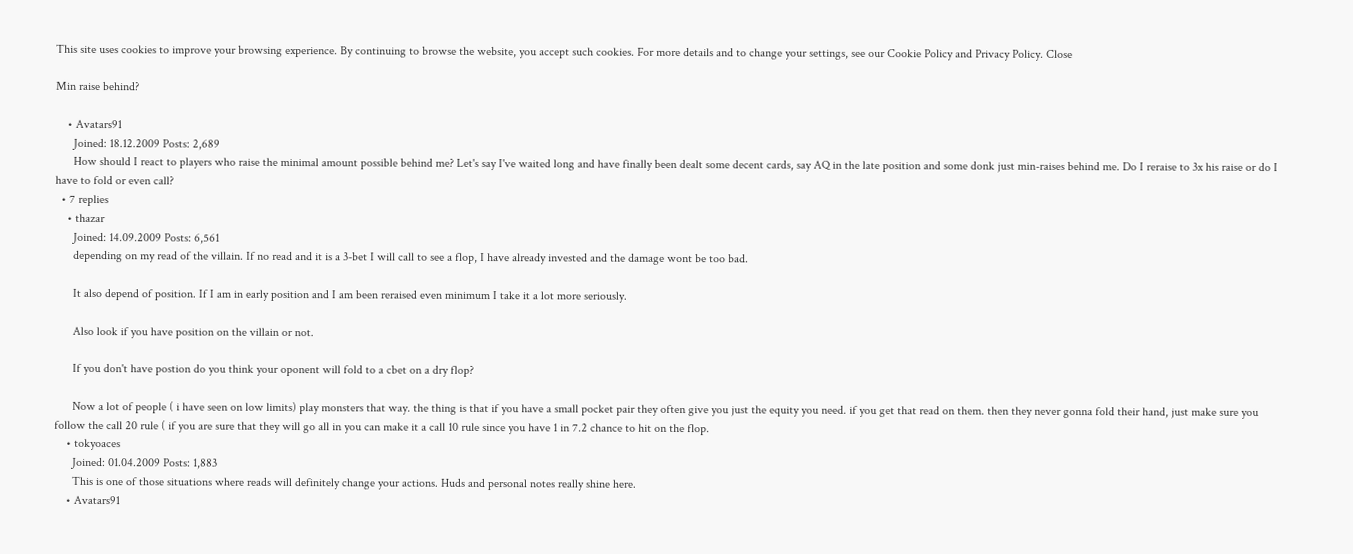This site uses cookies to improve your browsing experience. By continuing to browse the website, you accept such cookies. For more details and to change your settings, see our Cookie Policy and Privacy Policy. Close

Min raise behind?

    • Avatars91
      Joined: 18.12.2009 Posts: 2,689
      How should I react to players who raise the minimal amount possible behind me? Let's say I've waited long and have finally been dealt some decent cards, say AQ in the late position and some donk just min-raises behind me. Do I reraise to 3x his raise or do I have to fold or even call?
  • 7 replies
    • thazar
      Joined: 14.09.2009 Posts: 6,561
      depending on my read of the villain. If no read and it is a 3-bet I will call to see a flop, I have already invested and the damage wont be too bad.

      It also depend of position. If I am in early position and I am been reraised even minimum I take it a lot more seriously.

      Also look if you have position on the villain or not.

      If you don't have postion do you think your oponent will fold to a cbet on a dry flop?

      Now a lot of people ( i have seen on low limits) play monsters that way. the thing is that if you have a small pocket pair they often give you just the equity you need. if you get that read on them. then they never gonna fold their hand, just make sure you follow the call 20 rule ( if you are sure that they will go all in you can make it a call 10 rule since you have 1 in 7.2 chance to hit on the flop.
    • tokyoaces
      Joined: 01.04.2009 Posts: 1,883
      This is one of those situations where reads will definitely change your actions. Huds and personal notes really shine here.
    • Avatars91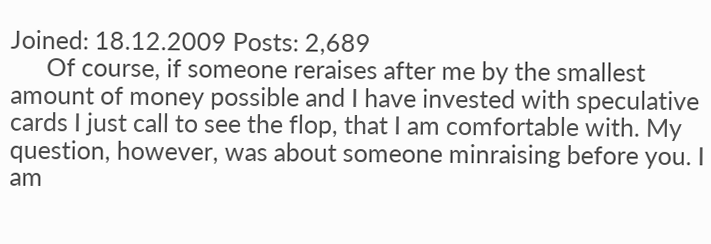Joined: 18.12.2009 Posts: 2,689
      Of course, if someone reraises after me by the smallest amount of money possible and I have invested with speculative cards I just call to see the flop, that I am comfortable with. My question, however, was about someone minraising before you. I am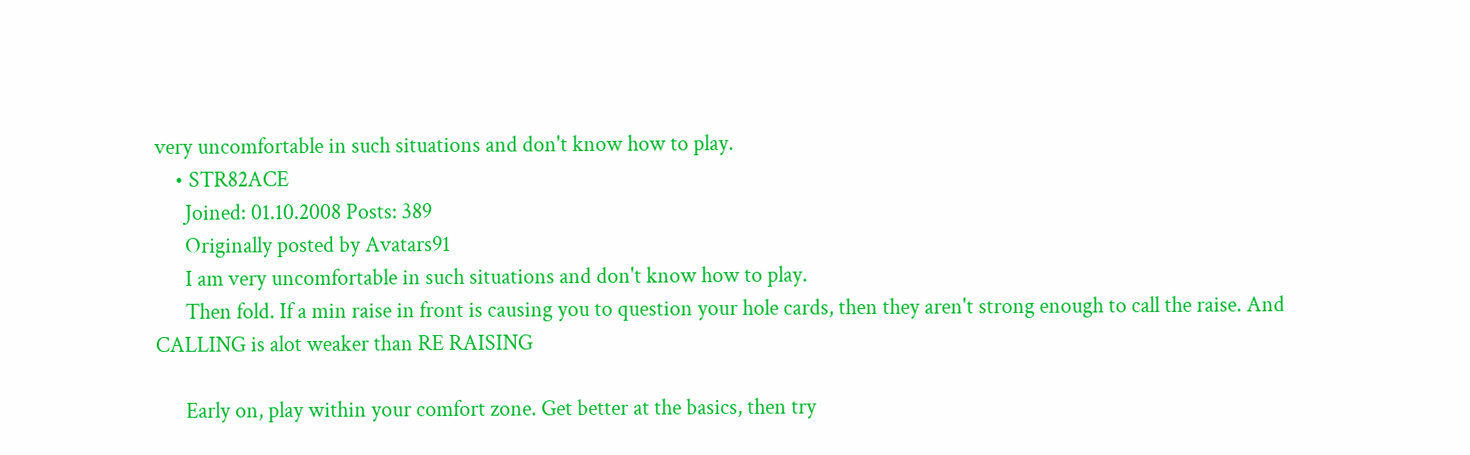very uncomfortable in such situations and don't know how to play.
    • STR82ACE
      Joined: 01.10.2008 Posts: 389
      Originally posted by Avatars91
      I am very uncomfortable in such situations and don't know how to play.
      Then fold. If a min raise in front is causing you to question your hole cards, then they aren't strong enough to call the raise. And CALLING is alot weaker than RE RAISING

      Early on, play within your comfort zone. Get better at the basics, then try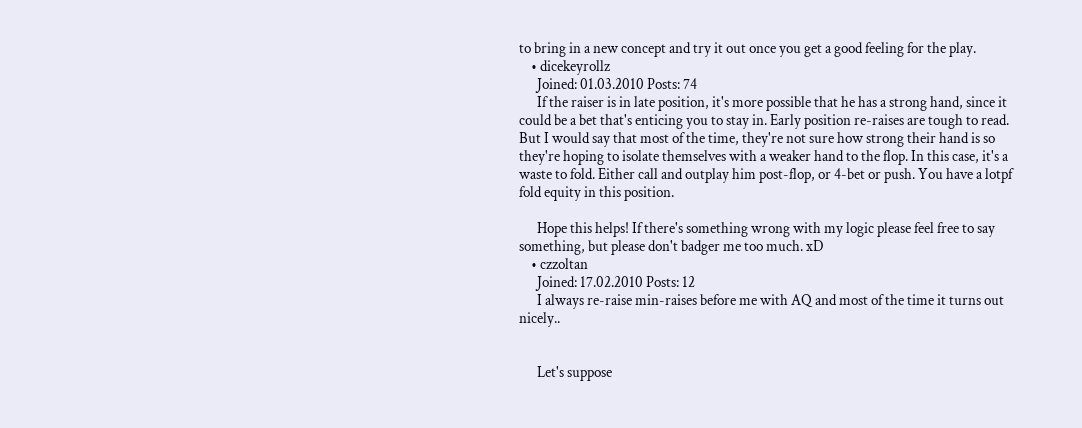to bring in a new concept and try it out once you get a good feeling for the play.
    • dicekeyrollz
      Joined: 01.03.2010 Posts: 74
      If the raiser is in late position, it's more possible that he has a strong hand, since it could be a bet that's enticing you to stay in. Early position re-raises are tough to read. But I would say that most of the time, they're not sure how strong their hand is so they're hoping to isolate themselves with a weaker hand to the flop. In this case, it's a waste to fold. Either call and outplay him post-flop, or 4-bet or push. You have a lotpf fold equity in this position.

      Hope this helps! If there's something wrong with my logic please feel free to say something, but please don't badger me too much. xD
    • czzoltan
      Joined: 17.02.2010 Posts: 12
      I always re-raise min-raises before me with AQ and most of the time it turns out nicely..


      Let's suppose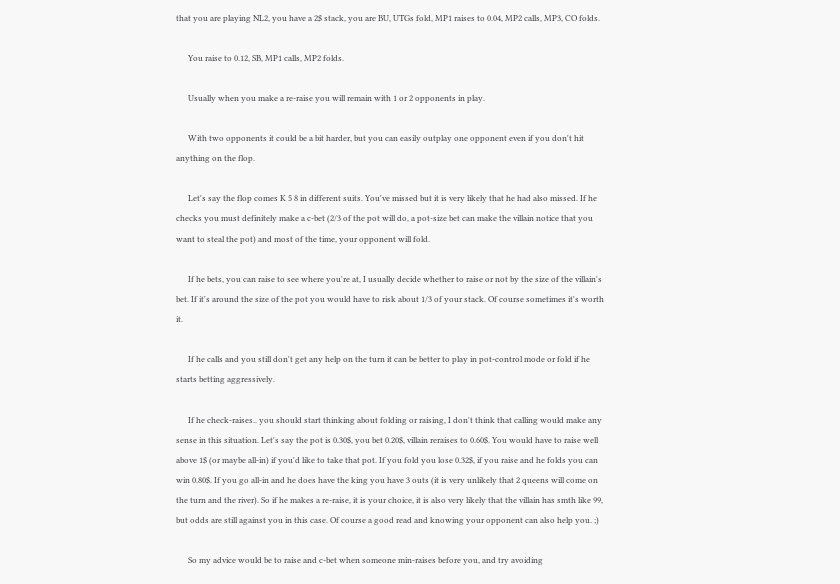that you are playing NL2, you have a 2$ stack, you are BU, UTGs fold, MP1 raises to 0.04, MP2 calls, MP3, CO folds.

      You raise to 0.12, SB, MP1 calls, MP2 folds.

      Usually when you make a re-raise you will remain with 1 or 2 opponents in play.

      With two opponents it could be a bit harder, but you can easily outplay one opponent even if you don't hit anything on the flop.

      Let's say the flop comes K 5 8 in different suits. You've missed but it is very likely that he had also missed. If he checks you must definitely make a c-bet (2/3 of the pot will do, a pot-size bet can make the villain notice that you want to steal the pot) and most of the time, your opponent will fold.

      If he bets, you can raise to see where you're at, I usually decide whether to raise or not by the size of the villain's bet. If it's around the size of the pot you would have to risk about 1/3 of your stack. Of course sometimes it's worth it.

      If he calls and you still don't get any help on the turn it can be better to play in pot-control mode or fold if he starts betting aggressively.

      If he check-raises.. you should start thinking about folding or raising, I don't think that calling would make any sense in this situation. Let's say the pot is 0.30$, you bet 0.20$, villain reraises to 0.60$. You would have to raise well above 1$ (or maybe all-in) if you'd like to take that pot. If you fold you lose 0.32$, if you raise and he folds you can win 0.80$. If you go all-in and he does have the king you have 3 outs (it is very unlikely that 2 queens will come on the turn and the river). So if he makes a re-raise, it is your choice, it is also very likely that the villain has smth like 99, but odds are still against you in this case. Of course a good read and knowing your opponent can also help you. ;)

      So my advice would be to raise and c-bet when someone min-raises before you, and try avoiding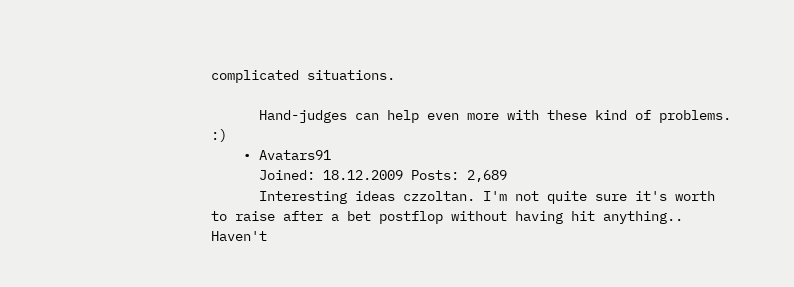complicated situations.

      Hand-judges can help even more with these kind of problems. :)
    • Avatars91
      Joined: 18.12.2009 Posts: 2,689
      Interesting ideas czzoltan. I'm not quite sure it's worth to raise after a bet postflop without having hit anything.. Haven't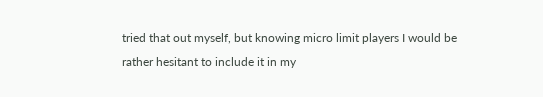tried that out myself, but knowing micro limit players I would be rather hesitant to include it in my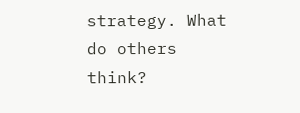strategy. What do others think?